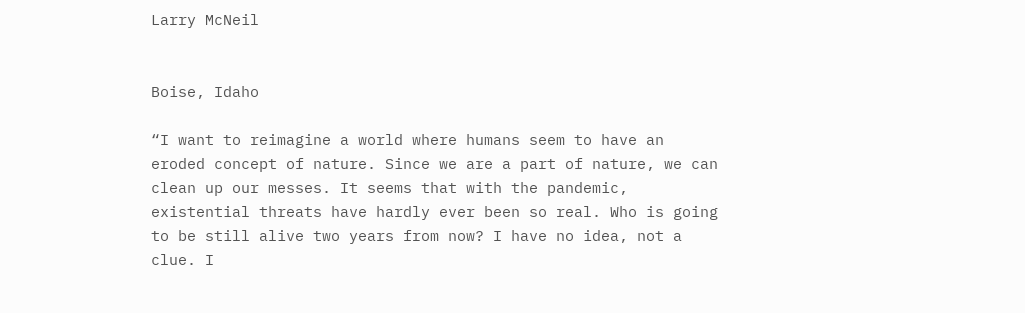Larry McNeil


Boise, Idaho

“I want to reimagine a world where humans seem to have an eroded concept of nature. Since we are a part of nature, we can clean up our messes. It seems that with the pandemic, existential threats have hardly ever been so real. Who is going to be still alive two years from now? I have no idea, not a clue. I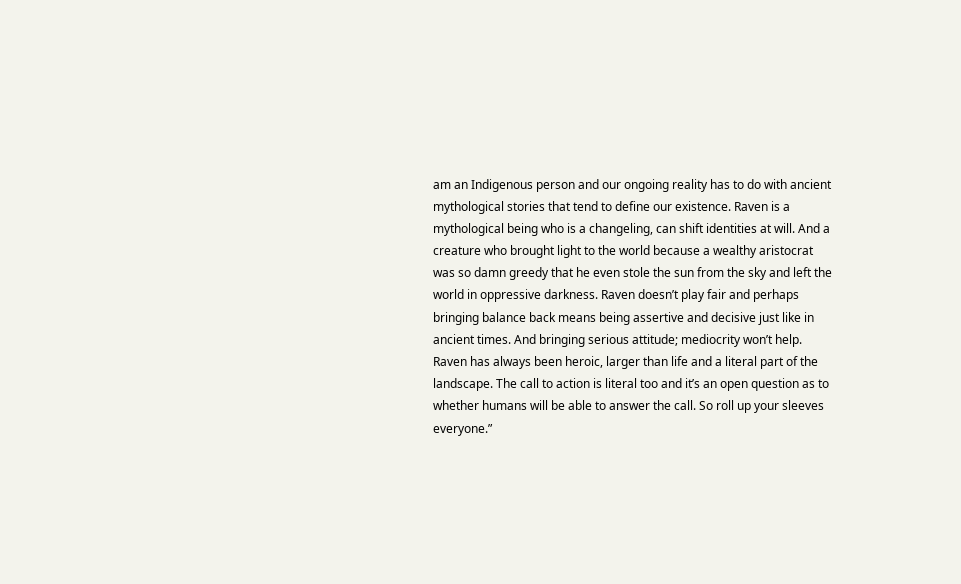am an Indigenous person and our ongoing reality has to do with ancient mythological stories that tend to define our existence. Raven is a mythological being who is a changeling, can shift identities at will. And a creature who brought light to the world because a wealthy aristocrat was so damn greedy that he even stole the sun from the sky and left the world in oppressive darkness. Raven doesn’t play fair and perhaps bringing balance back means being assertive and decisive just like in ancient times. And bringing serious attitude; mediocrity won’t help. Raven has always been heroic, larger than life and a literal part of the landscape. The call to action is literal too and it’s an open question as to whether humans will be able to answer the call. So roll up your sleeves everyone.”